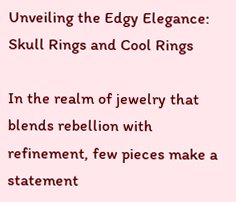Unveiling the Edgy Elegance: Skull Rings and Cool Rings

In the realm of jewelry that blends rebellion with refinement, few pieces make a statement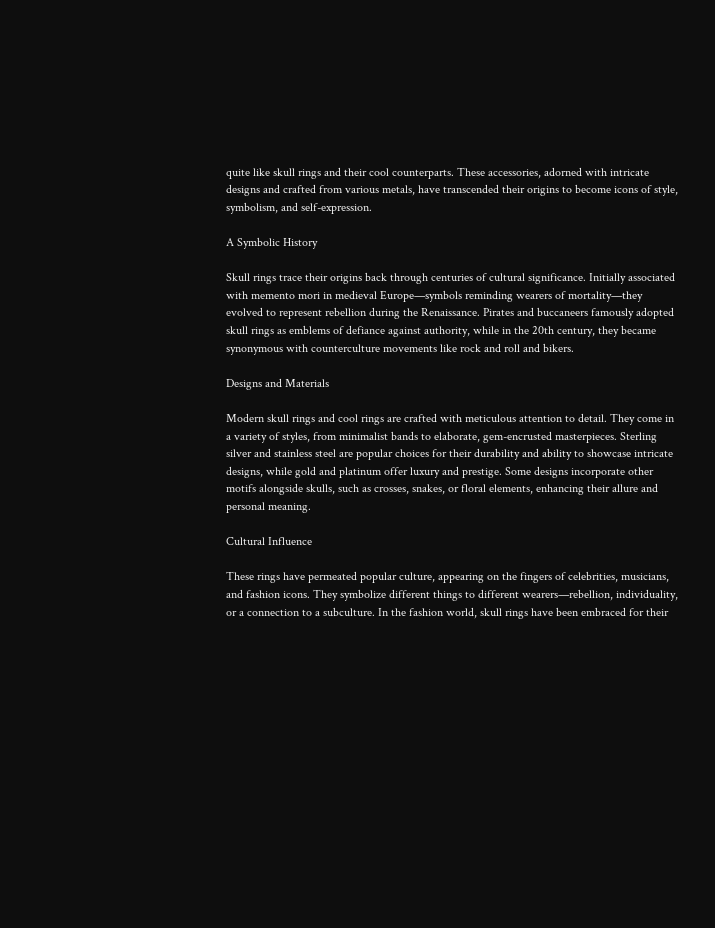quite like skull rings and their cool counterparts. These accessories, adorned with intricate designs and crafted from various metals, have transcended their origins to become icons of style, symbolism, and self-expression.

A Symbolic History

Skull rings trace their origins back through centuries of cultural significance. Initially associated with memento mori in medieval Europe—symbols reminding wearers of mortality—they evolved to represent rebellion during the Renaissance. Pirates and buccaneers famously adopted skull rings as emblems of defiance against authority, while in the 20th century, they became synonymous with counterculture movements like rock and roll and bikers.

Designs and Materials

Modern skull rings and cool rings are crafted with meticulous attention to detail. They come in a variety of styles, from minimalist bands to elaborate, gem-encrusted masterpieces. Sterling silver and stainless steel are popular choices for their durability and ability to showcase intricate designs, while gold and platinum offer luxury and prestige. Some designs incorporate other motifs alongside skulls, such as crosses, snakes, or floral elements, enhancing their allure and personal meaning.

Cultural Influence

These rings have permeated popular culture, appearing on the fingers of celebrities, musicians, and fashion icons. They symbolize different things to different wearers—rebellion, individuality, or a connection to a subculture. In the fashion world, skull rings have been embraced for their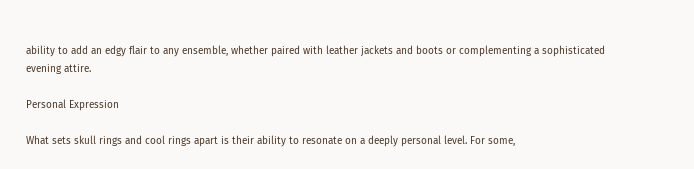ability to add an edgy flair to any ensemble, whether paired with leather jackets and boots or complementing a sophisticated evening attire.

Personal Expression

What sets skull rings and cool rings apart is their ability to resonate on a deeply personal level. For some,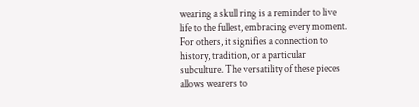wearing a skull ring is a reminder to live life to the fullest, embracing every moment. For others, it signifies a connection to history, tradition, or a particular subculture. The versatility of these pieces allows wearers to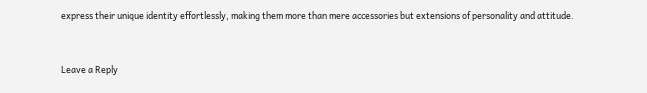express their unique identity effortlessly, making them more than mere accessories but extensions of personality and attitude.


Leave a Reply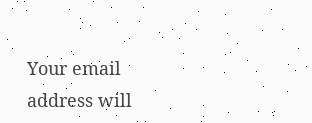Your email address will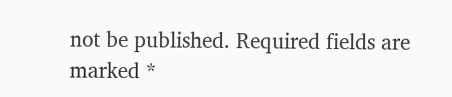not be published. Required fields are marked *